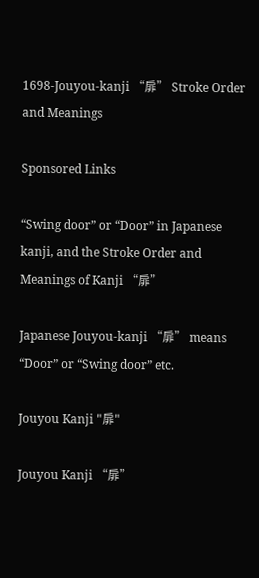1698-Jouyou-kanji “扉” Stroke Order and Meanings

Sponsored Links

“Swing door” or “Door” in Japanese kanji, and the Stroke Order and Meanings of Kanji “扉”

Japanese Jouyou-kanji “扉” means “Door” or “Swing door” etc.

Jouyou Kanji "扉"

Jouyou Kanji “扉”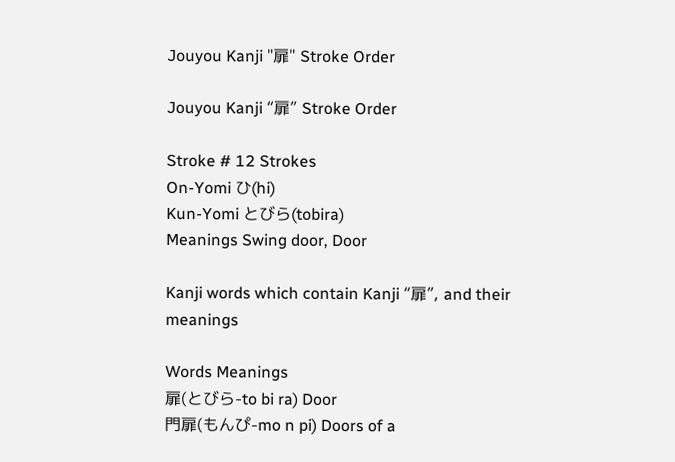Jouyou Kanji "扉" Stroke Order

Jouyou Kanji “扉” Stroke Order

Stroke # 12 Strokes
On-Yomi ひ(hi)
Kun-Yomi とびら(tobira)
Meanings Swing door, Door

Kanji words which contain Kanji “扉”, and their meanings

Words Meanings
扉(とびら-to bi ra) Door
門扉(もんぴ-mo n pi) Doors of a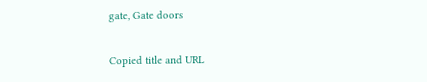gate, Gate doors


Copied title and URL